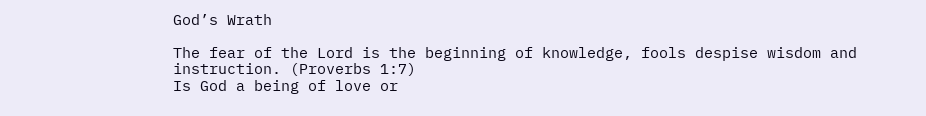God’s Wrath

The fear of the Lord is the beginning of knowledge, fools despise wisdom and instruction. (Proverbs 1:7)
Is God a being of love or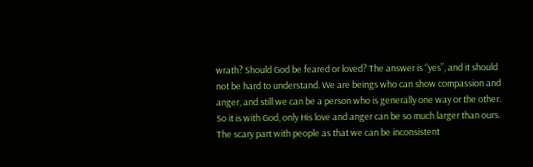wrath? Should God be feared or loved? The answer is “yes”, and it should not be hard to understand. We are beings who can show compassion and anger, and still we can be a person who is generally one way or the other. So it is with God, only His love and anger can be so much larger than ours.
The scary part with people as that we can be inconsistent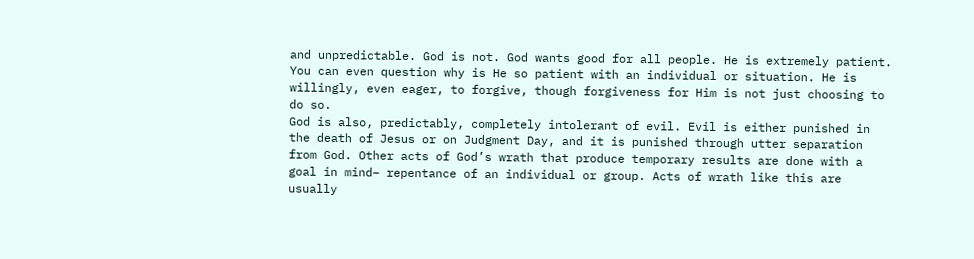and unpredictable. God is not. God wants good for all people. He is extremely patient. You can even question why is He so patient with an individual or situation. He is willingly, even eager, to forgive, though forgiveness for Him is not just choosing to do so.
God is also, predictably, completely intolerant of evil. Evil is either punished in the death of Jesus or on Judgment Day, and it is punished through utter separation from God. Other acts of God’s wrath that produce temporary results are done with a goal in mind– repentance of an individual or group. Acts of wrath like this are usually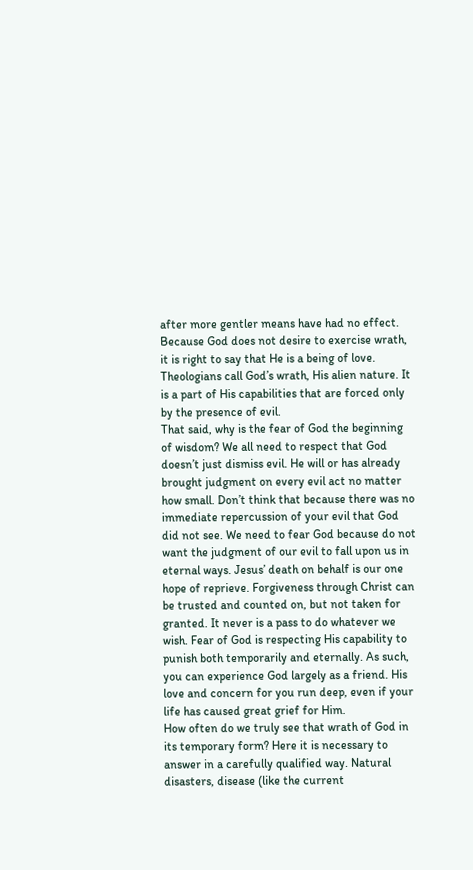after more gentler means have had no effect.
Because God does not desire to exercise wrath, it is right to say that He is a being of love. Theologians call God’s wrath, His alien nature. It is a part of His capabilities that are forced only by the presence of evil.
That said, why is the fear of God the beginning of wisdom? We all need to respect that God doesn’t just dismiss evil. He will or has already brought judgment on every evil act no matter how small. Don’t think that because there was no immediate repercussion of your evil that God did not see. We need to fear God because do not want the judgment of our evil to fall upon us in eternal ways. Jesus’ death on behalf is our one hope of reprieve. Forgiveness through Christ can be trusted and counted on, but not taken for granted. It never is a pass to do whatever we wish. Fear of God is respecting His capability to punish both temporarily and eternally. As such, you can experience God largely as a friend. His love and concern for you run deep, even if your life has caused great grief for Him.
How often do we truly see that wrath of God in its temporary form? Here it is necessary to answer in a carefully qualified way. Natural disasters, disease (like the current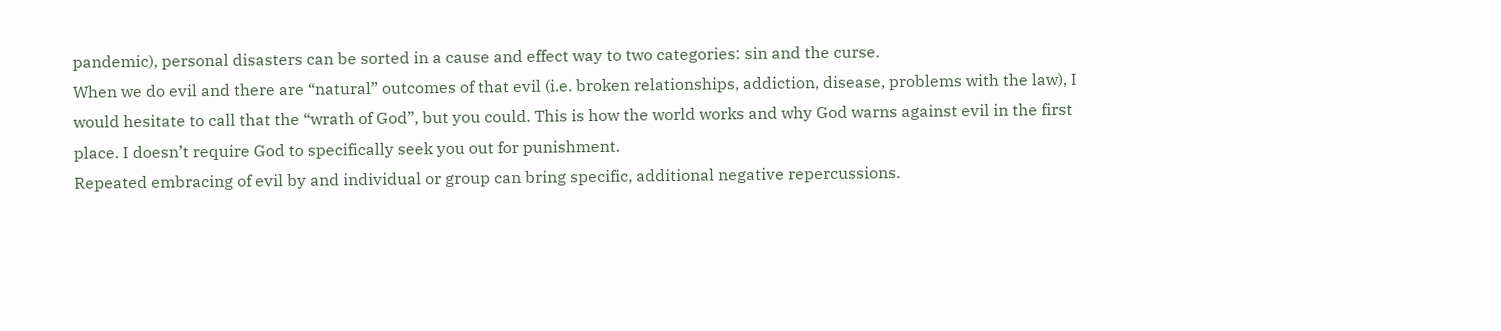pandemic), personal disasters can be sorted in a cause and effect way to two categories: sin and the curse.
When we do evil and there are “natural” outcomes of that evil (i.e. broken relationships, addiction, disease, problems with the law), I would hesitate to call that the “wrath of God”, but you could. This is how the world works and why God warns against evil in the first place. I doesn’t require God to specifically seek you out for punishment.
Repeated embracing of evil by and individual or group can bring specific, additional negative repercussions.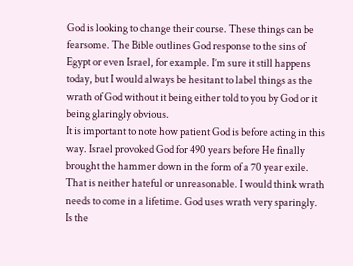God is looking to change their course. These things can be fearsome. The Bible outlines God response to the sins of Egypt or even Israel, for example. I’m sure it still happens today, but I would always be hesitant to label things as the wrath of God without it being either told to you by God or it being glaringly obvious.
It is important to note how patient God is before acting in this way. Israel provoked God for 490 years before He finally brought the hammer down in the form of a 70 year exile. That is neither hateful or unreasonable. I would think wrath needs to come in a lifetime. God uses wrath very sparingly.
Is the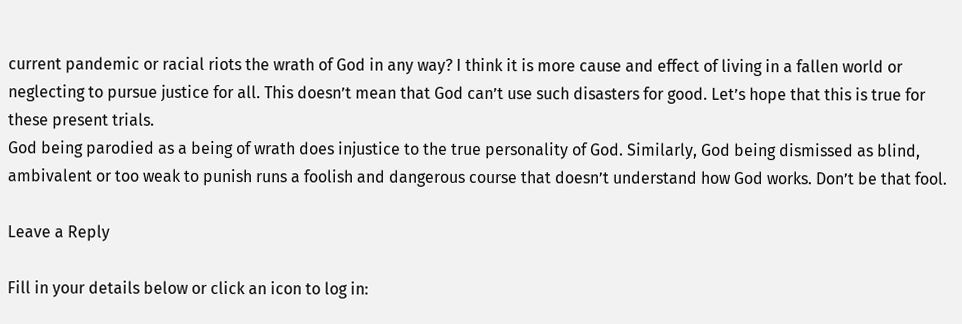current pandemic or racial riots the wrath of God in any way? I think it is more cause and effect of living in a fallen world or neglecting to pursue justice for all. This doesn’t mean that God can’t use such disasters for good. Let’s hope that this is true for these present trials.
God being parodied as a being of wrath does injustice to the true personality of God. Similarly, God being dismissed as blind, ambivalent or too weak to punish runs a foolish and dangerous course that doesn’t understand how God works. Don’t be that fool.

Leave a Reply

Fill in your details below or click an icon to log in: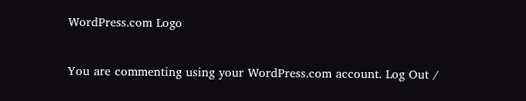WordPress.com Logo

You are commenting using your WordPress.com account. Log Out /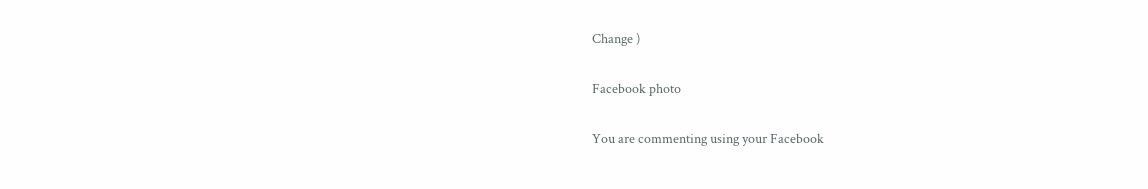Change )

Facebook photo

You are commenting using your Facebook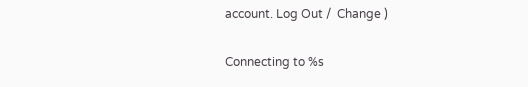account. Log Out /  Change )

Connecting to %s